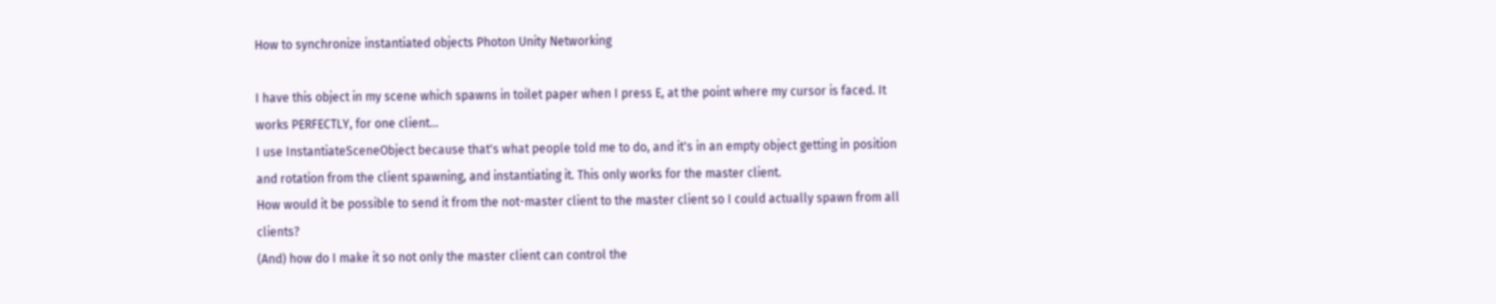How to synchronize instantiated objects Photon Unity Networking

I have this object in my scene which spawns in toilet paper when I press E, at the point where my cursor is faced. It works PERFECTLY, for one client...
I use InstantiateSceneObject because that's what people told me to do, and it's in an empty object getting in position and rotation from the client spawning, and instantiating it. This only works for the master client.
How would it be possible to send it from the not-master client to the master client so I could actually spawn from all clients?
(And) how do I make it so not only the master client can control the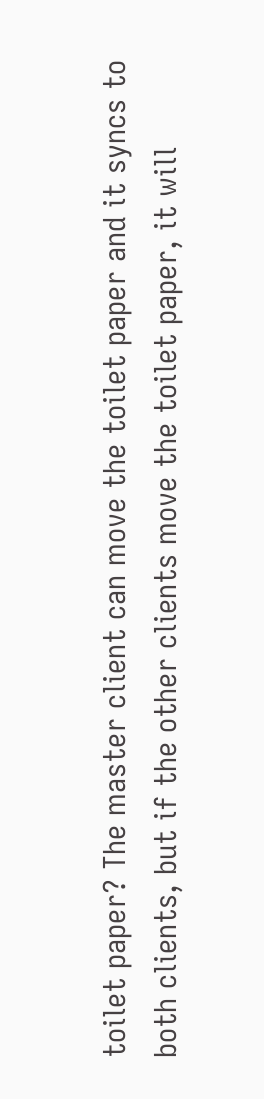toilet paper? The master client can move the toilet paper and it syncs to both clients, but if the other clients move the toilet paper, it will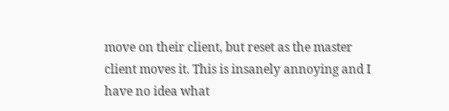move on their client, but reset as the master client moves it. This is insanely annoying and I have no idea what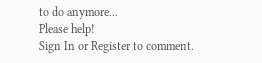to do anymore...
Please help!
Sign In or Register to comment.